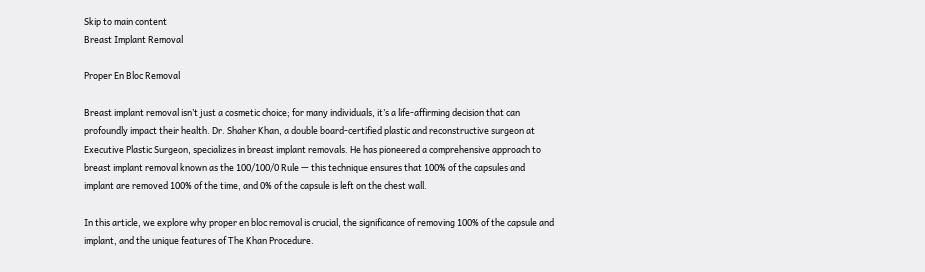Skip to main content
Breast Implant Removal

Proper En Bloc Removal

Breast implant removal isn’t just a cosmetic choice; for many individuals, it’s a life-affirming decision that can profoundly impact their health. Dr. Shaher Khan, a double board-certified plastic and reconstructive surgeon at Executive Plastic Surgeon, specializes in breast implant removals. He has pioneered a comprehensive approach to breast implant removal known as the 100/100/0 Rule — this technique ensures that 100% of the capsules and implant are removed 100% of the time, and 0% of the capsule is left on the chest wall.

In this article, we explore why proper en bloc removal is crucial, the significance of removing 100% of the capsule and implant, and the unique features of The Khan Procedure.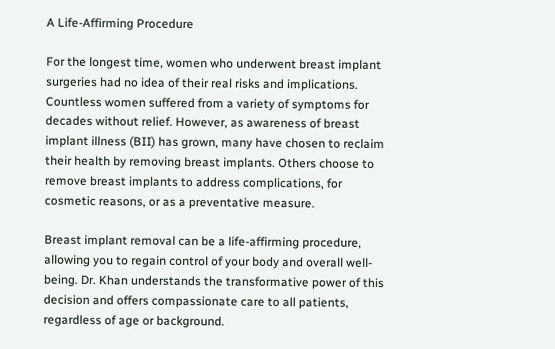A Life-Affirming Procedure

For the longest time, women who underwent breast implant surgeries had no idea of their real risks and implications. Countless women suffered from a variety of symptoms for decades without relief. However, as awareness of breast implant illness (BII) has grown, many have chosen to reclaim their health by removing breast implants. Others choose to remove breast implants to address complications, for cosmetic reasons, or as a preventative measure.

Breast implant removal can be a life-affirming procedure, allowing you to regain control of your body and overall well-being. Dr. Khan understands the transformative power of this decision and offers compassionate care to all patients, regardless of age or background.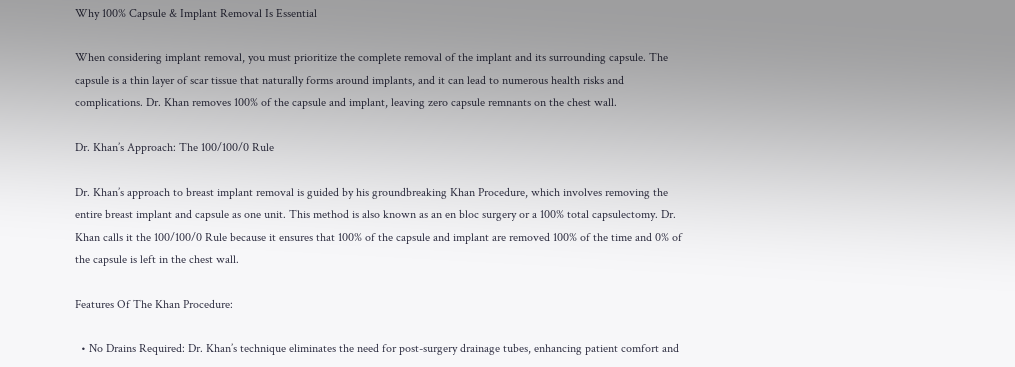Why 100% Capsule & Implant Removal Is Essential

When considering implant removal, you must prioritize the complete removal of the implant and its surrounding capsule. The capsule is a thin layer of scar tissue that naturally forms around implants, and it can lead to numerous health risks and complications. Dr. Khan removes 100% of the capsule and implant, leaving zero capsule remnants on the chest wall.

Dr. Khan’s Approach: The 100/100/0 Rule

Dr. Khan’s approach to breast implant removal is guided by his groundbreaking Khan Procedure, which involves removing the entire breast implant and capsule as one unit. This method is also known as an en bloc surgery or a 100% total capsulectomy. Dr. Khan calls it the 100/100/0 Rule because it ensures that 100% of the capsule and implant are removed 100% of the time and 0% of the capsule is left in the chest wall.

Features Of The Khan Procedure:

  • No Drains Required: Dr. Khan’s technique eliminates the need for post-surgery drainage tubes, enhancing patient comfort and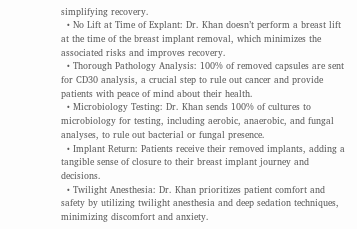simplifying recovery.
  • No Lift at Time of Explant: Dr. Khan doesn’t perform a breast lift at the time of the breast implant removal, which minimizes the associated risks and improves recovery.
  • Thorough Pathology Analysis: 100% of removed capsules are sent for CD30 analysis, a crucial step to rule out cancer and provide patients with peace of mind about their health.
  • Microbiology Testing: Dr. Khan sends 100% of cultures to microbiology for testing, including aerobic, anaerobic, and fungal analyses, to rule out bacterial or fungal presence.
  • Implant Return: Patients receive their removed implants, adding a tangible sense of closure to their breast implant journey and decisions.
  • Twilight Anesthesia: Dr. Khan prioritizes patient comfort and safety by utilizing twilight anesthesia and deep sedation techniques, minimizing discomfort and anxiety.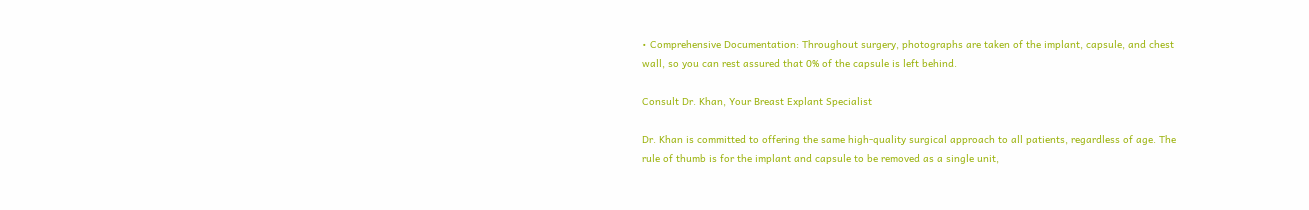• Comprehensive Documentation: Throughout surgery, photographs are taken of the implant, capsule, and chest wall, so you can rest assured that 0% of the capsule is left behind.

Consult Dr. Khan, Your Breast Explant Specialist

Dr. Khan is committed to offering the same high-quality surgical approach to all patients, regardless of age. The rule of thumb is for the implant and capsule to be removed as a single unit,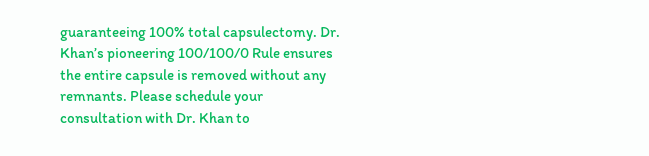guaranteeing 100% total capsulectomy. Dr. Khan’s pioneering 100/100/0 Rule ensures the entire capsule is removed without any remnants. Please schedule your consultation with Dr. Khan to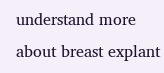understand more about breast explant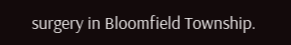surgery in Bloomfield Township.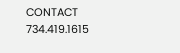CONTACT 734.419.1615